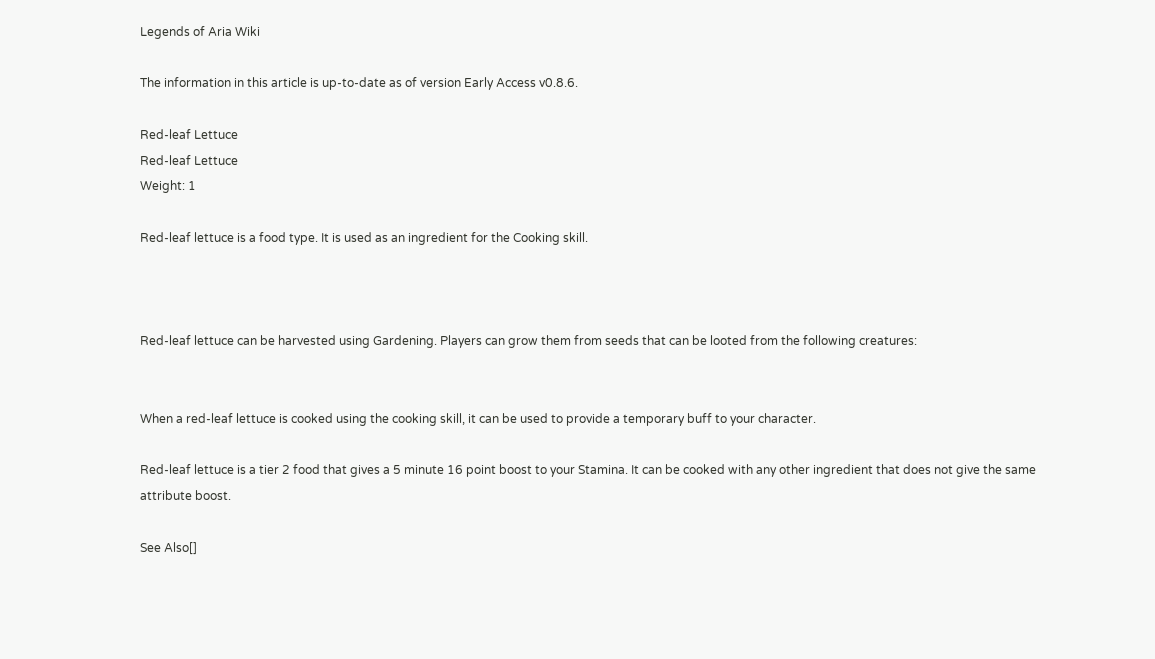Legends of Aria Wiki

The information in this article is up-to-date as of version Early Access v0.8.6.

Red-leaf Lettuce
Red-leaf Lettuce
Weight: 1

Red-leaf lettuce is a food type. It is used as an ingredient for the Cooking skill.



Red-leaf lettuce can be harvested using Gardening. Players can grow them from seeds that can be looted from the following creatures:


When a red-leaf lettuce is cooked using the cooking skill, it can be used to provide a temporary buff to your character.

Red-leaf lettuce is a tier 2 food that gives a 5 minute 16 point boost to your Stamina. It can be cooked with any other ingredient that does not give the same attribute boost.

See Also[]